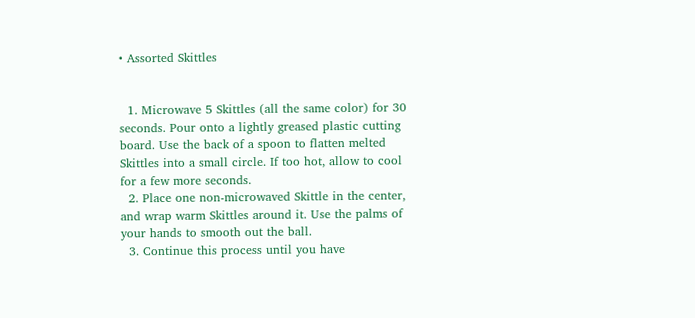• Assorted Skittles


  1. Microwave 5 Skittles (all the same color) for 30 seconds. Pour onto a lightly greased plastic cutting board. Use the back of a spoon to flatten melted Skittles into a small circle. If too hot, allow to cool for a few more seconds.
  2. Place one non-microwaved Skittle in the center, and wrap warm Skittles around it. Use the palms of your hands to smooth out the ball.
  3. Continue this process until you have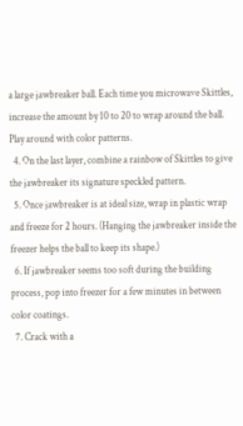a large jawbreaker ball. Each time you microwave Skittles, increase the amount by 10 to 20 to wrap around the ball. Play around with color patterns.
  4. On the last layer, combine a rainbow of Skittles to give the jawbreaker its signature speckled pattern.
  5. Once jawbreaker is at ideal size, wrap in plastic wrap and freeze for 2 hours. (Hanging the jawbreaker inside the freezer helps the ball to keep its shape.)
  6. If jawbreaker seems too soft during the building process, pop into freezer for a few minutes in between color coatings.
  7. Crack with a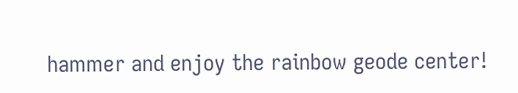hammer and enjoy the rainbow geode center!